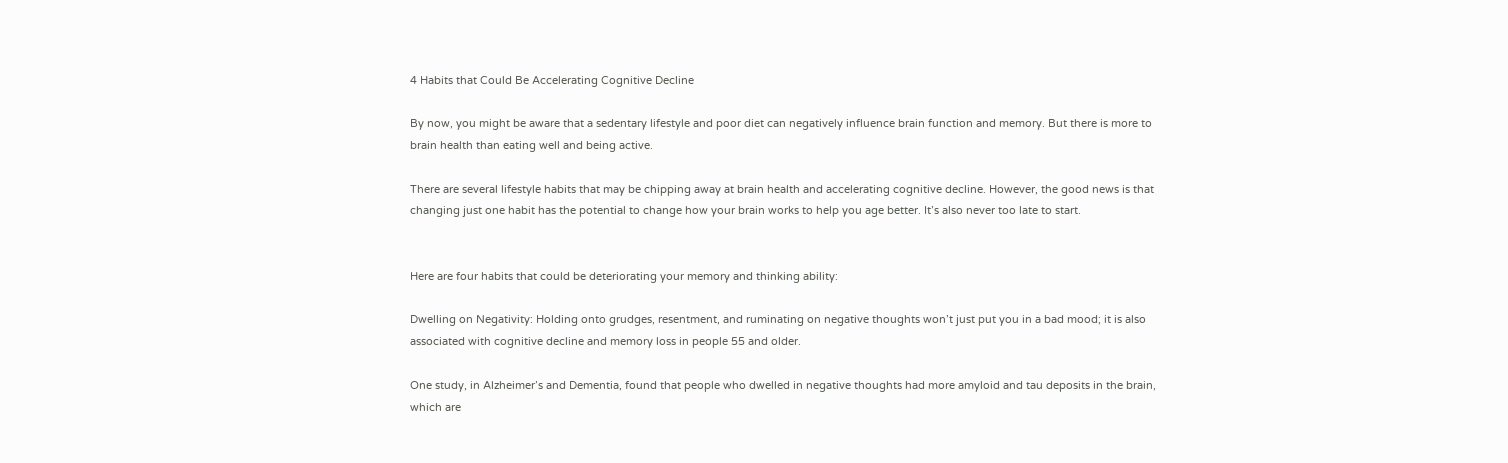4 Habits that Could Be Accelerating Cognitive Decline

By now, you might be aware that a sedentary lifestyle and poor diet can negatively influence brain function and memory. But there is more to brain health than eating well and being active.

There are several lifestyle habits that may be chipping away at brain health and accelerating cognitive decline. However, the good news is that changing just one habit has the potential to change how your brain works to help you age better. It’s also never too late to start.


Here are four habits that could be deteriorating your memory and thinking ability:

Dwelling on Negativity: Holding onto grudges, resentment, and ruminating on negative thoughts won’t just put you in a bad mood; it is also associated with cognitive decline and memory loss in people 55 and older.

One study, in Alzheimer’s and Dementia, found that people who dwelled in negative thoughts had more amyloid and tau deposits in the brain, which are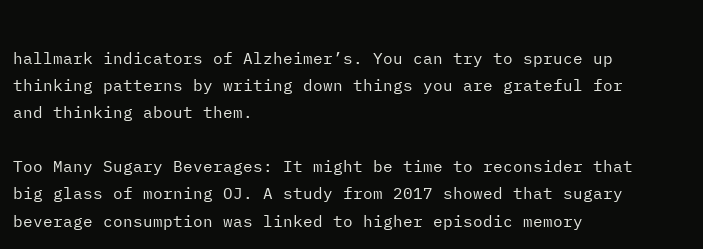hallmark indicators of Alzheimer’s. You can try to spruce up thinking patterns by writing down things you are grateful for and thinking about them.

Too Many Sugary Beverages: It might be time to reconsider that big glass of morning OJ. A study from 2017 showed that sugary beverage consumption was linked to higher episodic memory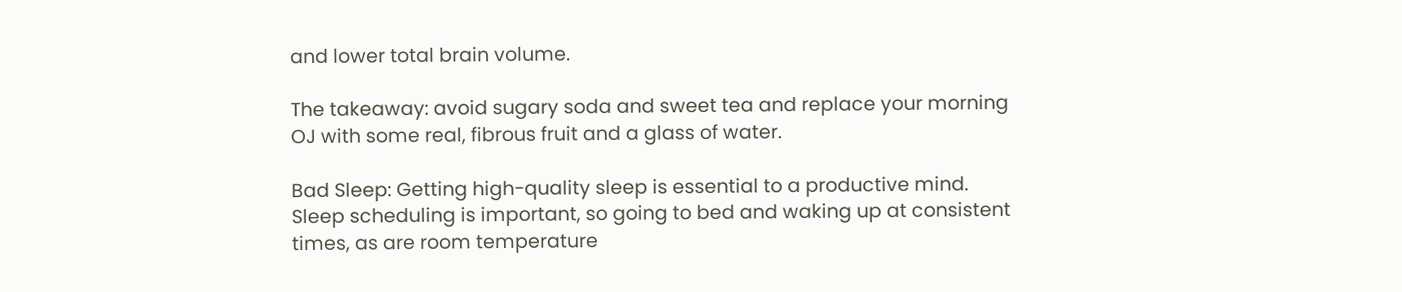and lower total brain volume.

The takeaway: avoid sugary soda and sweet tea and replace your morning OJ with some real, fibrous fruit and a glass of water.

Bad Sleep: Getting high-quality sleep is essential to a productive mind. Sleep scheduling is important, so going to bed and waking up at consistent times, as are room temperature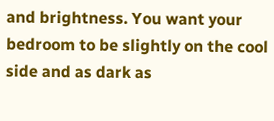and brightness. You want your bedroom to be slightly on the cool side and as dark as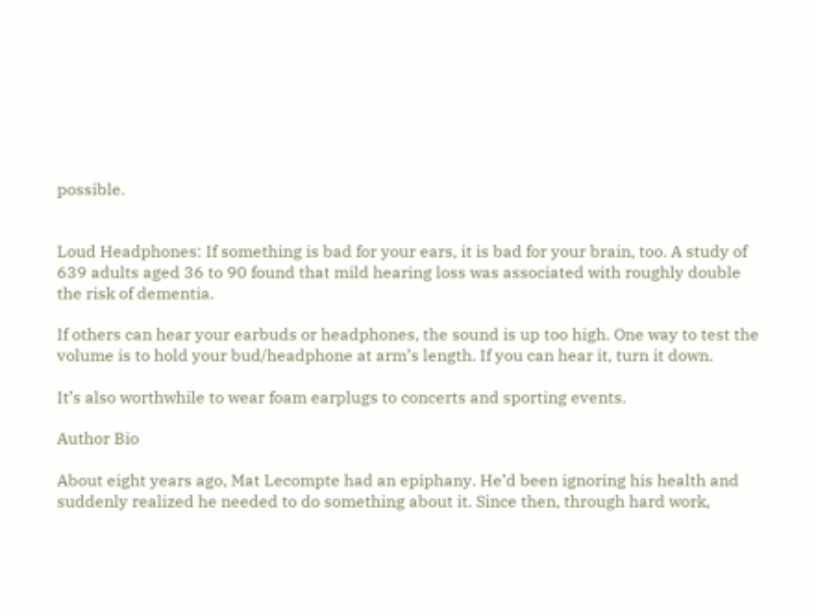possible.


Loud Headphones: If something is bad for your ears, it is bad for your brain, too. A study of 639 adults aged 36 to 90 found that mild hearing loss was associated with roughly double the risk of dementia.

If others can hear your earbuds or headphones, the sound is up too high. One way to test the volume is to hold your bud/headphone at arm’s length. If you can hear it, turn it down.

It’s also worthwhile to wear foam earplugs to concerts and sporting events.

Author Bio

About eight years ago, Mat Lecompte had an epiphany. He’d been ignoring his health and suddenly realized he needed to do something about it. Since then, through hard work,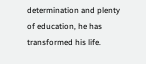determination and plenty of education, he has transformed his life.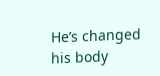He’s changed his body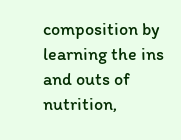composition by learning the ins and outs of nutrition,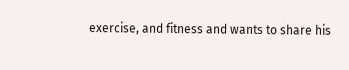exercise, and fitness and wants to share his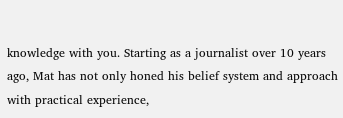knowledge with you. Starting as a journalist over 10 years ago, Mat has not only honed his belief system and approach with practical experience,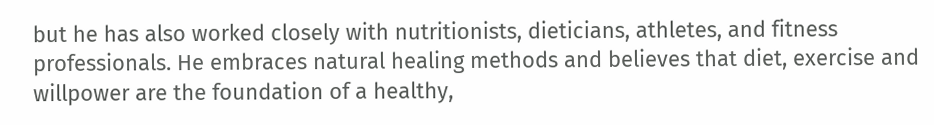but he has also worked closely with nutritionists, dieticians, athletes, and fitness professionals. He embraces natural healing methods and believes that diet, exercise and willpower are the foundation of a healthy,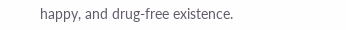happy, and drug-free existence.